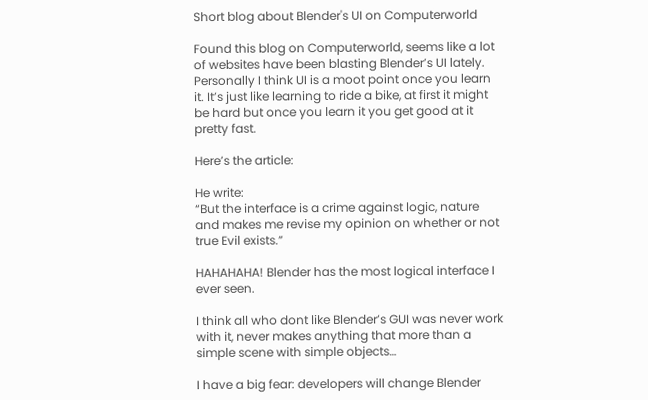Short blog about Blender's UI on Computerworld

Found this blog on Computerworld, seems like a lot of websites have been blasting Blender’s UI lately. Personally I think UI is a moot point once you learn it. It’s just like learning to ride a bike, at first it might be hard but once you learn it you get good at it pretty fast.

Here’s the article:

He write:
“But the interface is a crime against logic, nature and makes me revise my opinion on whether or not true Evil exists.”

HAHAHAHA! Blender has the most logical interface I ever seen.

I think all who dont like Blender’s GUI was never work with it, never makes anything that more than a simple scene with simple objects…

I have a big fear: developers will change Blender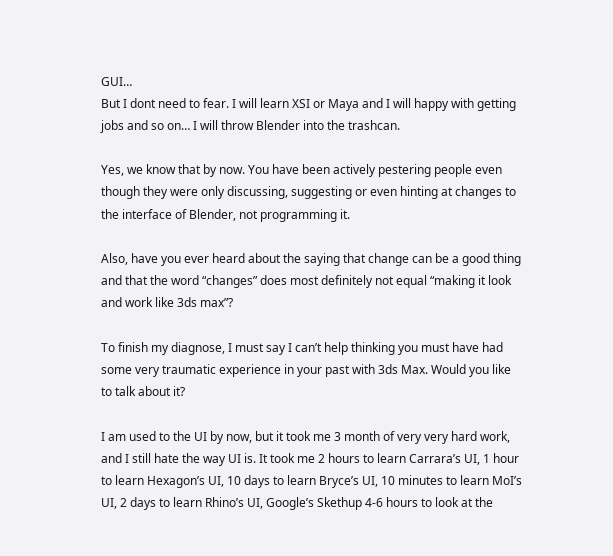GUI…
But I dont need to fear. I will learn XSI or Maya and I will happy with getting jobs and so on… I will throw Blender into the trashcan.

Yes, we know that by now. You have been actively pestering people even though they were only discussing, suggesting or even hinting at changes to the interface of Blender, not programming it.

Also, have you ever heard about the saying that change can be a good thing and that the word “changes” does most definitely not equal “making it look and work like 3ds max”?

To finish my diagnose, I must say I can’t help thinking you must have had some very traumatic experience in your past with 3ds Max. Would you like to talk about it?

I am used to the UI by now, but it took me 3 month of very very hard work, and I still hate the way UI is. It took me 2 hours to learn Carrara’s UI, 1 hour to learn Hexagon’s UI, 10 days to learn Bryce’s UI, 10 minutes to learn MoI’s UI, 2 days to learn Rhino’s UI, Google’s Skethup 4-6 hours to look at the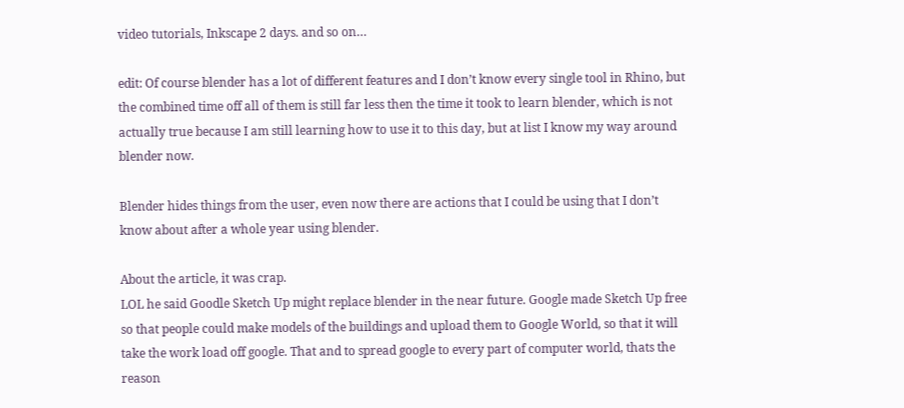video tutorials, Inkscape 2 days. and so on…

edit: Of course blender has a lot of different features and I don’t know every single tool in Rhino, but the combined time off all of them is still far less then the time it took to learn blender, which is not actually true because I am still learning how to use it to this day, but at list I know my way around blender now.

Blender hides things from the user, even now there are actions that I could be using that I don’t know about after a whole year using blender.

About the article, it was crap.
LOL he said Goodle Sketch Up might replace blender in the near future. Google made Sketch Up free so that people could make models of the buildings and upload them to Google World, so that it will take the work load off google. That and to spread google to every part of computer world, thats the reason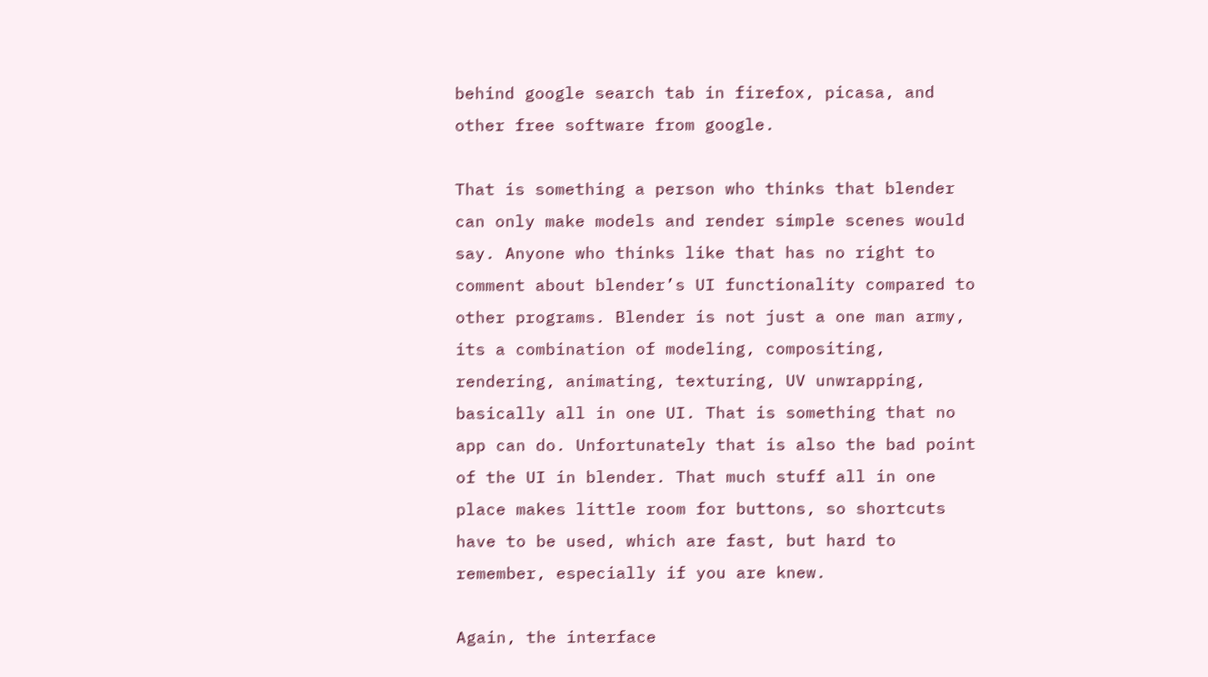behind google search tab in firefox, picasa, and other free software from google.

That is something a person who thinks that blender can only make models and render simple scenes would say. Anyone who thinks like that has no right to comment about blender’s UI functionality compared to other programs. Blender is not just a one man army, its a combination of modeling, compositing, rendering, animating, texturing, UV unwrapping, basically all in one UI. That is something that no app can do. Unfortunately that is also the bad point of the UI in blender. That much stuff all in one place makes little room for buttons, so shortcuts have to be used, which are fast, but hard to remember, especially if you are knew.

Again, the interface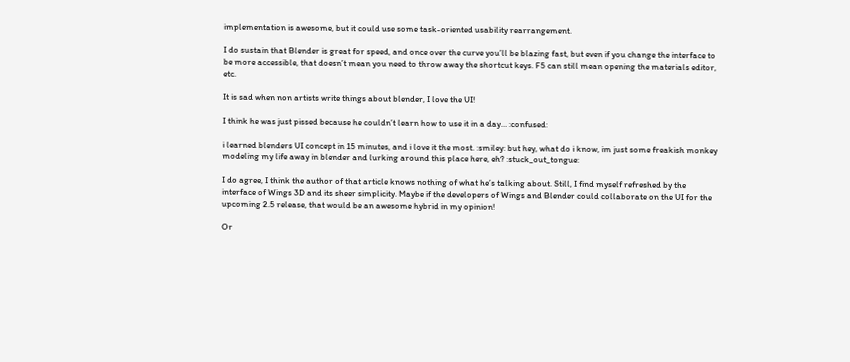implementation is awesome, but it could use some task-oriented usability rearrangement.

I do sustain that Blender is great for speed, and once over the curve you’ll be blazing fast, but even if you change the interface to be more accessible, that doesn’t mean you need to throw away the shortcut keys. F5 can still mean opening the materials editor, etc.

It is sad when non artists write things about blender, I love the UI!

I think he was just pissed because he couldn’t learn how to use it in a day… :confused:

i learned blenders UI concept in 15 minutes, and i love it the most. :smiley: but hey, what do i know, im just some freakish monkey modeling my life away in blender and lurking around this place here, eh? :stuck_out_tongue:

I do agree, I think the author of that article knows nothing of what he’s talking about. Still, I find myself refreshed by the interface of Wings 3D and its sheer simplicity. Maybe if the developers of Wings and Blender could collaborate on the UI for the upcoming 2.5 release, that would be an awesome hybrid in my opinion!

Or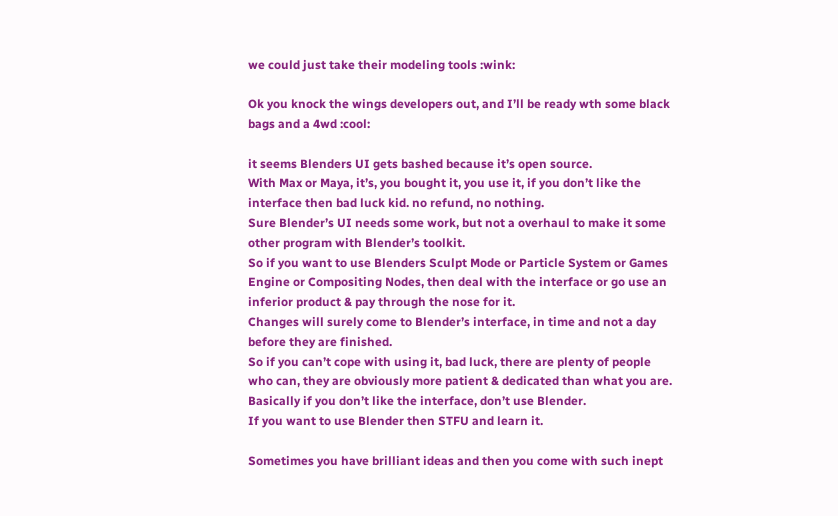we could just take their modeling tools :wink:

Ok you knock the wings developers out, and I’ll be ready wth some black bags and a 4wd :cool:

it seems Blenders UI gets bashed because it’s open source.
With Max or Maya, it’s, you bought it, you use it, if you don’t like the interface then bad luck kid. no refund, no nothing.
Sure Blender’s UI needs some work, but not a overhaul to make it some other program with Blender’s toolkit.
So if you want to use Blenders Sculpt Mode or Particle System or Games Engine or Compositing Nodes, then deal with the interface or go use an inferior product & pay through the nose for it.
Changes will surely come to Blender’s interface, in time and not a day before they are finished.
So if you can’t cope with using it, bad luck, there are plenty of people who can, they are obviously more patient & dedicated than what you are.
Basically if you don’t like the interface, don’t use Blender.
If you want to use Blender then STFU and learn it.

Sometimes you have brilliant ideas and then you come with such inept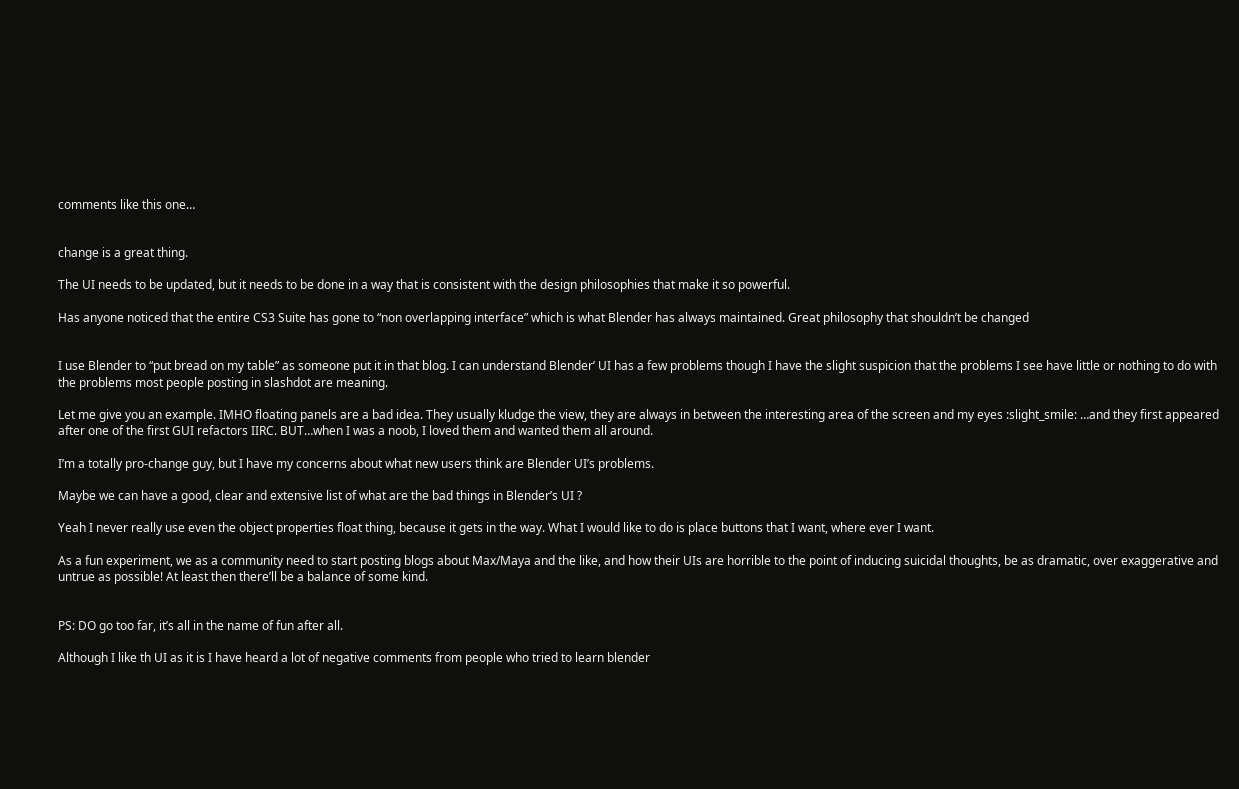comments like this one…


change is a great thing.

The UI needs to be updated, but it needs to be done in a way that is consistent with the design philosophies that make it so powerful.

Has anyone noticed that the entire CS3 Suite has gone to “non overlapping interface” which is what Blender has always maintained. Great philosophy that shouldn’t be changed


I use Blender to “put bread on my table” as someone put it in that blog. I can understand Blender’ UI has a few problems though I have the slight suspicion that the problems I see have little or nothing to do with the problems most people posting in slashdot are meaning.

Let me give you an example. IMHO floating panels are a bad idea. They usually kludge the view, they are always in between the interesting area of the screen and my eyes :slight_smile: …and they first appeared after one of the first GUI refactors IIRC. BUT…when I was a noob, I loved them and wanted them all around.

I’m a totally pro-change guy, but I have my concerns about what new users think are Blender UI’s problems.

Maybe we can have a good, clear and extensive list of what are the bad things in Blender’s UI ?

Yeah I never really use even the object properties float thing, because it gets in the way. What I would like to do is place buttons that I want, where ever I want.

As a fun experiment, we as a community need to start posting blogs about Max/Maya and the like, and how their UIs are horrible to the point of inducing suicidal thoughts, be as dramatic, over exaggerative and untrue as possible! At least then there’ll be a balance of some kind.


PS: DO go too far, it’s all in the name of fun after all.

Although I like th UI as it is I have heard a lot of negative comments from people who tried to learn blender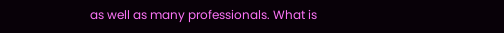as well as many professionals. What is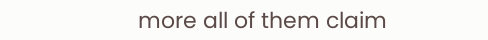more all of them claim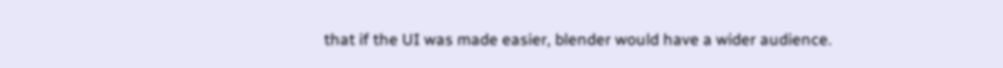that if the UI was made easier, blender would have a wider audience.